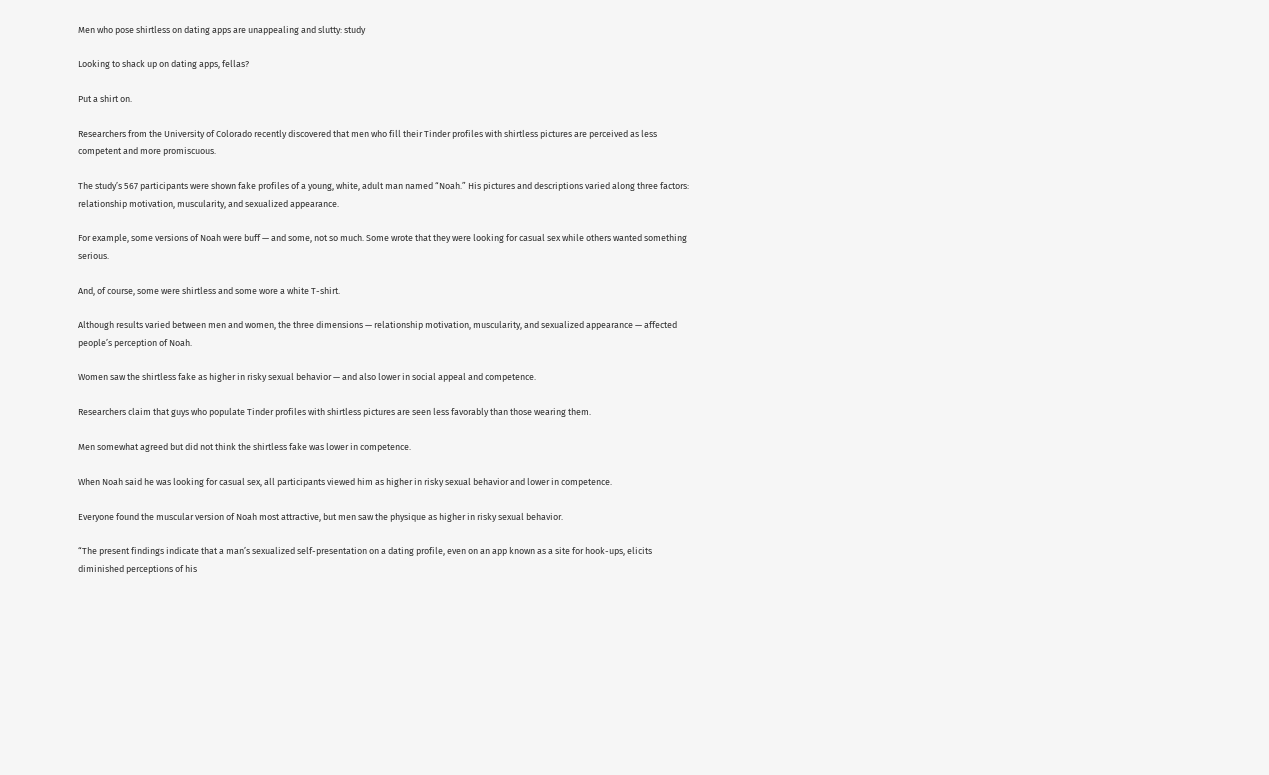Men who pose shirtless on dating apps are unappealing and slutty: study

Looking to shack up on dating apps, fellas?

Put a shirt on.

Researchers from the University of Colorado recently discovered that men who fill their Tinder profiles with shirtless pictures are perceived as less competent and more promiscuous.

The study’s 567 participants were shown fake profiles of a young, white, adult man named “Noah.” His pictures and descriptions varied along three factors: relationship motivation, muscularity, and sexualized appearance.

For example, some versions of Noah were buff — and some, not so much. Some wrote that they were looking for casual sex while others wanted something serious.

And, of course, some were shirtless and some wore a white T-shirt.

Although results varied between men and women, the three dimensions — relationship motivation, muscularity, and sexualized appearance — affected people’s perception of Noah.

Women saw the shirtless fake as higher in risky sexual behavior — and also lower in social appeal and competence.

Researchers claim that guys who populate Tinder profiles with shirtless pictures are seen less favorably than those wearing them.

Men somewhat agreed but did not think the shirtless fake was lower in competence.

When Noah said he was looking for casual sex, all participants viewed him as higher in risky sexual behavior and lower in competence.

Everyone found the muscular version of Noah most attractive, but men saw the physique as higher in risky sexual behavior.

“The present findings indicate that a man’s sexualized self-presentation on a dating profile, even on an app known as a site for hook-ups, elicits diminished perceptions of his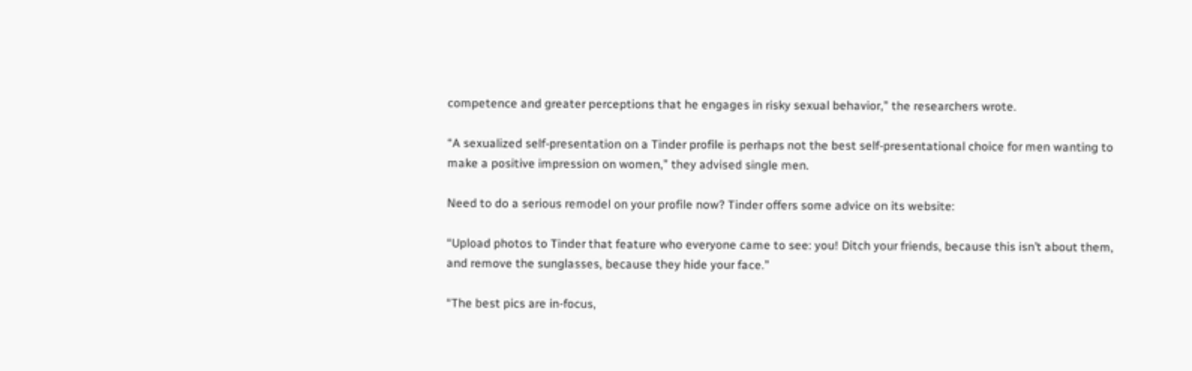competence and greater perceptions that he engages in risky sexual behavior,” the researchers wrote.

“A sexualized self-presentation on a Tinder profile is perhaps not the best self-presentational choice for men wanting to make a positive impression on women,” they advised single men.

Need to do a serious remodel on your profile now? Tinder offers some advice on its website:

“Upload photos to Tinder that feature who everyone came to see: you! Ditch your friends, because this isn’t about them, and remove the sunglasses, because they hide your face.”

“The best pics are in-focus,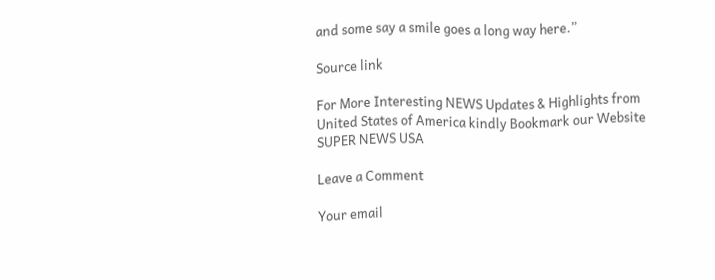and some say a smile goes a long way here.”

Source link

For More Interesting NEWS Updates & Highlights from United States of America kindly Bookmark our Website SUPER NEWS USA

Leave a Comment

Your email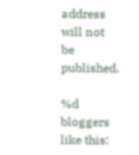address will not be published.

%d bloggers like this: